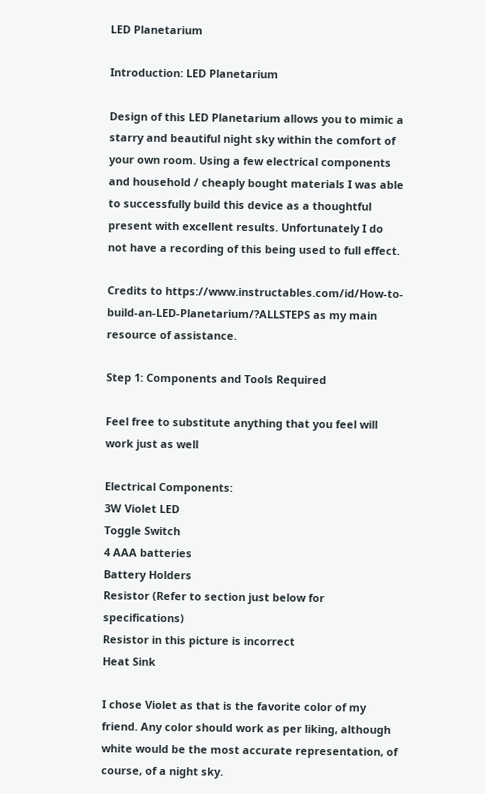LED Planetarium

Introduction: LED Planetarium

Design of this LED Planetarium allows you to mimic a starry and beautiful night sky within the comfort of your own room. Using a few electrical components and household / cheaply bought materials I was able to successfully build this device as a thoughtful present with excellent results. Unfortunately I do not have a recording of this being used to full effect.

Credits to https://www.instructables.com/id/How-to-build-an-LED-Planetarium/?ALLSTEPS as my main resource of assistance.

Step 1: Components and Tools Required

Feel free to substitute anything that you feel will work just as well

Electrical Components:
3W Violet LED
Toggle Switch
4 AAA batteries
Battery Holders
Resistor (Refer to section just below for specifications)
Resistor in this picture is incorrect
Heat Sink

I chose Violet as that is the favorite color of my friend. Any color should work as per liking, although white would be the most accurate representation, of course, of a night sky.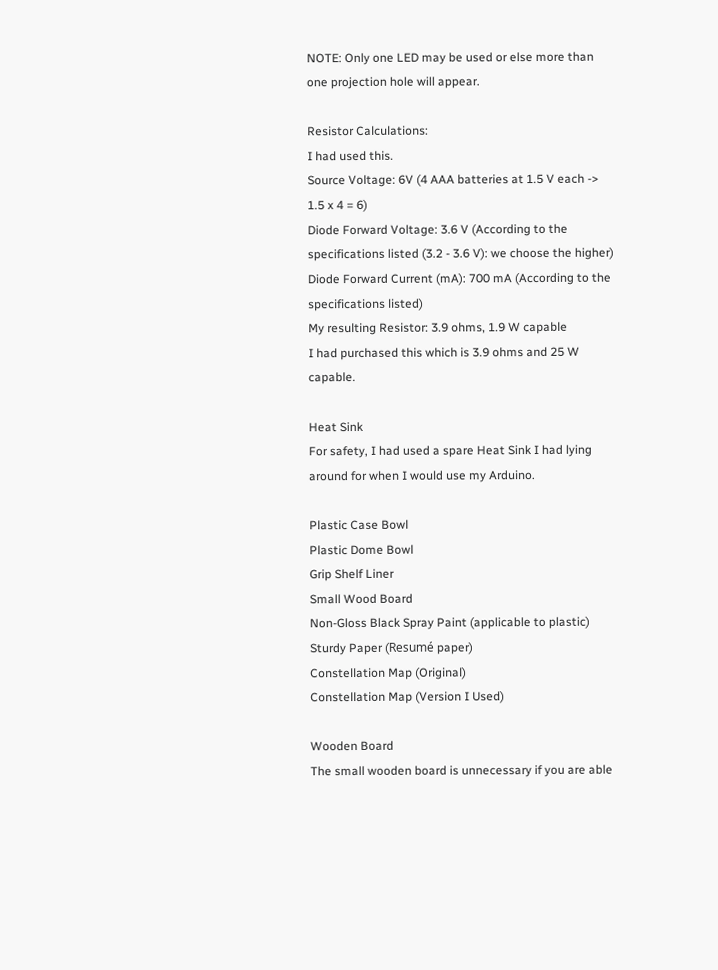NOTE: Only one LED may be used or else more than one projection hole will appear.

Resistor Calculations:
I had used this.
Source Voltage: 6V (4 AAA batteries at 1.5 V each -> 1.5 x 4 = 6)
Diode Forward Voltage: 3.6 V (According to the specifications listed (3.2 - 3.6 V): we choose the higher)
Diode Forward Current (mA): 700 mA (According to the specifications listed)
My resulting Resistor: 3.9 ohms, 1.9 W capable
I had purchased this which is 3.9 ohms and 25 W capable.

Heat Sink
For safety, I had used a spare Heat Sink I had lying around for when I would use my Arduino.

Plastic Case Bowl
Plastic Dome Bowl
Grip Shelf Liner
Small Wood Board
Non-Gloss Black Spray Paint (applicable to plastic)
Sturdy Paper (Resumé paper)
Constellation Map (Original)
Constellation Map (Version I Used)

Wooden Board
The small wooden board is unnecessary if you are able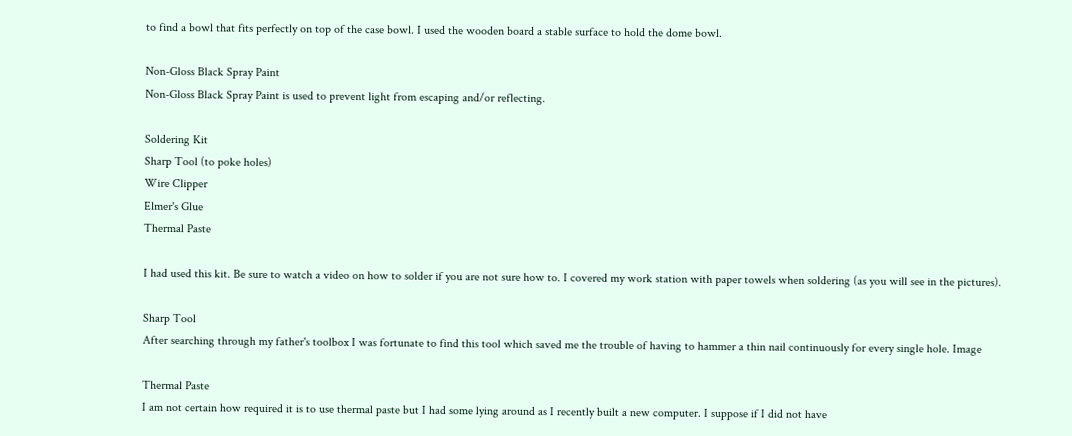to find a bowl that fits perfectly on top of the case bowl. I used the wooden board a stable surface to hold the dome bowl.

Non-Gloss Black Spray Paint
Non-Gloss Black Spray Paint is used to prevent light from escaping and/or reflecting.

Soldering Kit
Sharp Tool (to poke holes)
Wire Clipper
Elmer's Glue
Thermal Paste

I had used this kit. Be sure to watch a video on how to solder if you are not sure how to. I covered my work station with paper towels when soldering (as you will see in the pictures).

Sharp Tool
After searching through my father's toolbox I was fortunate to find this tool which saved me the trouble of having to hammer a thin nail continuously for every single hole. Image

Thermal Paste
I am not certain how required it is to use thermal paste but I had some lying around as I recently built a new computer. I suppose if I did not have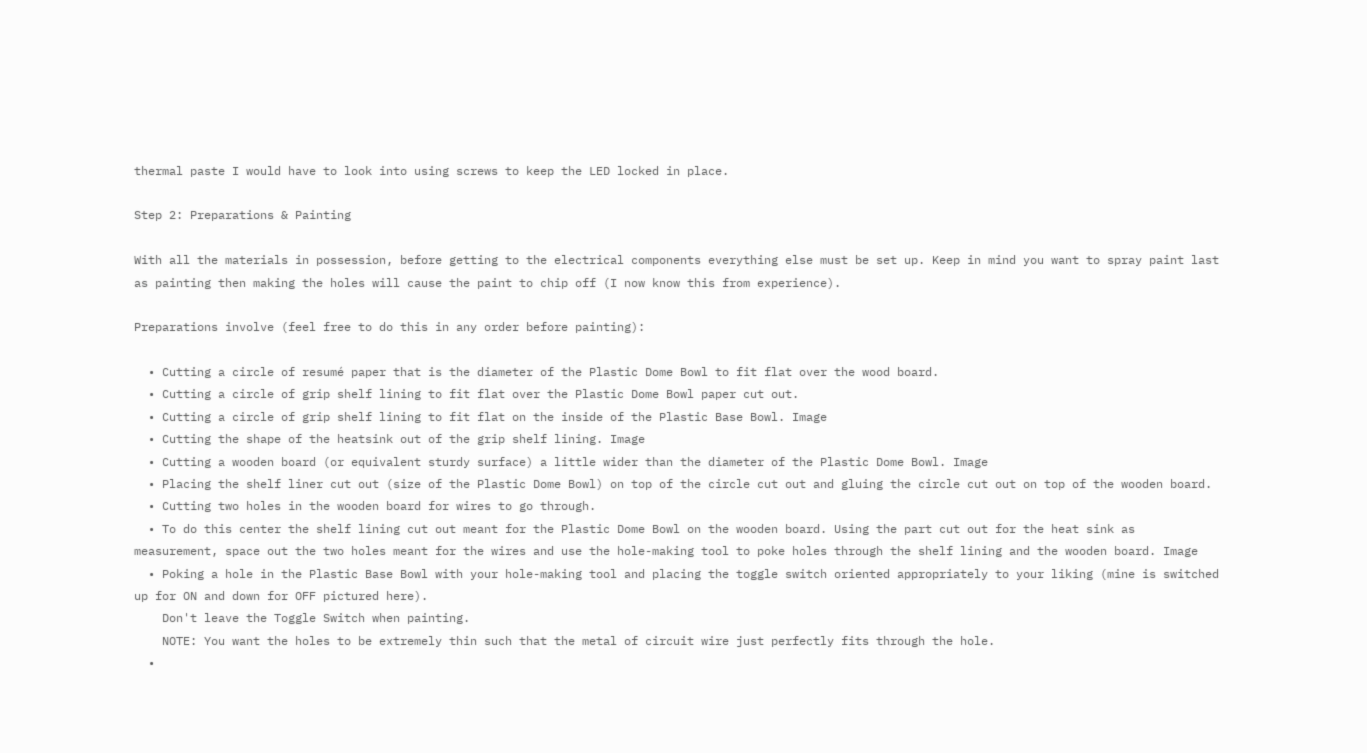thermal paste I would have to look into using screws to keep the LED locked in place.

Step 2: Preparations & Painting

With all the materials in possession, before getting to the electrical components everything else must be set up. Keep in mind you want to spray paint last as painting then making the holes will cause the paint to chip off (I now know this from experience).

Preparations involve (feel free to do this in any order before painting):

  • Cutting a circle of resumé paper that is the diameter of the Plastic Dome Bowl to fit flat over the wood board.
  • Cutting a circle of grip shelf lining to fit flat over the Plastic Dome Bowl paper cut out.
  • Cutting a circle of grip shelf lining to fit flat on the inside of the Plastic Base Bowl. Image
  • Cutting the shape of the heatsink out of the grip shelf lining. Image
  • Cutting a wooden board (or equivalent sturdy surface) a little wider than the diameter of the Plastic Dome Bowl. Image
  • Placing the shelf liner cut out (size of the Plastic Dome Bowl) on top of the circle cut out and gluing the circle cut out on top of the wooden board.
  • Cutting two holes in the wooden board for wires to go through.
  • To do this center the shelf lining cut out meant for the Plastic Dome Bowl on the wooden board. Using the part cut out for the heat sink as measurement, space out the two holes meant for the wires and use the hole-making tool to poke holes through the shelf lining and the wooden board. Image
  • Poking a hole in the Plastic Base Bowl with your hole-making tool and placing the toggle switch oriented appropriately to your liking (mine is switched up for ON and down for OFF pictured here).
    Don't leave the Toggle Switch when painting.
    NOTE: You want the holes to be extremely thin such that the metal of circuit wire just perfectly fits through the hole.
  •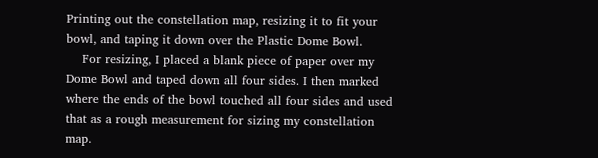Printing out the constellation map, resizing it to fit your bowl, and taping it down over the Plastic Dome Bowl.
    For resizing, I placed a blank piece of paper over my Dome Bowl and taped down all four sides. I then marked where the ends of the bowl touched all four sides and used that as a rough measurement for sizing my constellation map.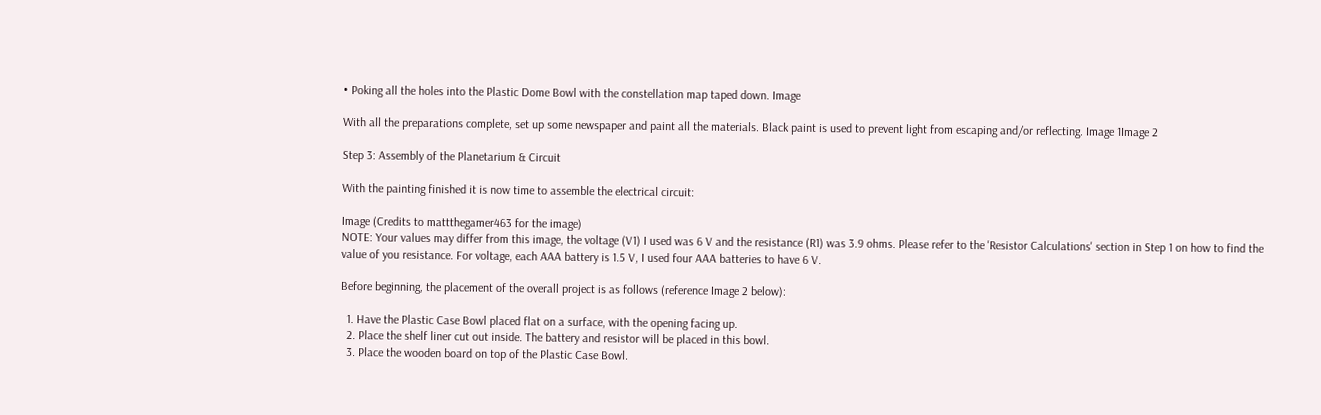• Poking all the holes into the Plastic Dome Bowl with the constellation map taped down. Image

With all the preparations complete, set up some newspaper and paint all the materials. Black paint is used to prevent light from escaping and/or reflecting. Image 1Image 2

Step 3: Assembly of the Planetarium & Circuit

With the painting finished it is now time to assemble the electrical circuit:

Image (Credits to mattthegamer463 for the image)
NOTE: Your values may differ from this image, the voltage (V1) I used was 6 V and the resistance (R1) was 3.9 ohms. Please refer to the 'Resistor Calculations' section in Step 1 on how to find the value of you resistance. For voltage, each AAA battery is 1.5 V, I used four AAA batteries to have 6 V.

Before beginning, the placement of the overall project is as follows (reference Image 2 below):

  1. Have the Plastic Case Bowl placed flat on a surface, with the opening facing up.
  2. Place the shelf liner cut out inside. The battery and resistor will be placed in this bowl.
  3. Place the wooden board on top of the Plastic Case Bowl.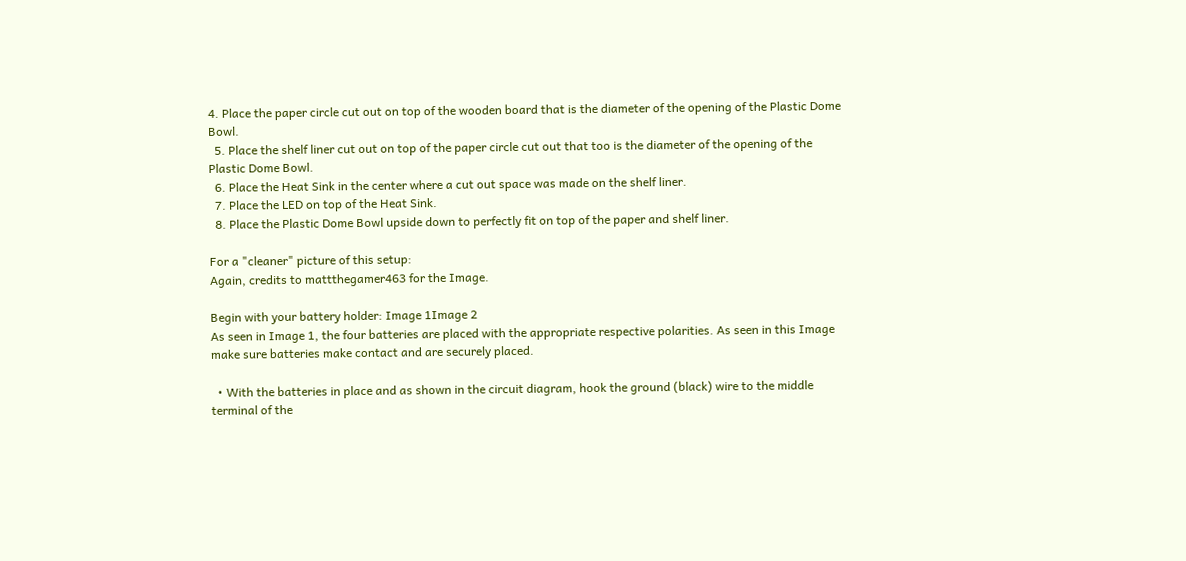4. Place the paper circle cut out on top of the wooden board that is the diameter of the opening of the Plastic Dome Bowl.
  5. Place the shelf liner cut out on top of the paper circle cut out that too is the diameter of the opening of the Plastic Dome Bowl.
  6. Place the Heat Sink in the center where a cut out space was made on the shelf liner.
  7. Place the LED on top of the Heat Sink.
  8. Place the Plastic Dome Bowl upside down to perfectly fit on top of the paper and shelf liner.

For a "cleaner" picture of this setup:
Again, credits to mattthegamer463 for the Image.

Begin with your battery holder: Image 1Image 2
As seen in Image 1, the four batteries are placed with the appropriate respective polarities. As seen in this Image make sure batteries make contact and are securely placed.

  • With the batteries in place and as shown in the circuit diagram, hook the ground (black) wire to the middle terminal of the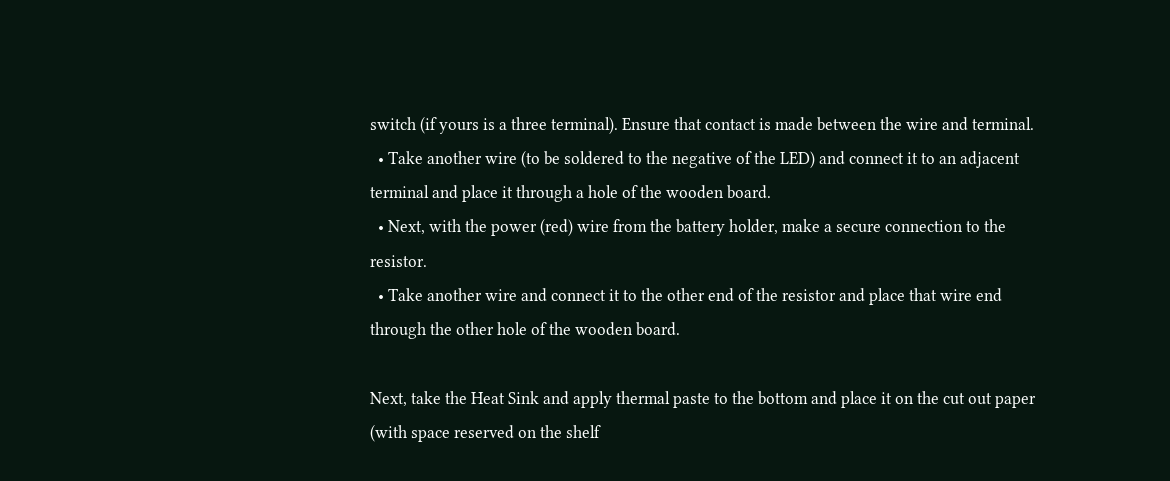switch (if yours is a three terminal). Ensure that contact is made between the wire and terminal.
  • Take another wire (to be soldered to the negative of the LED) and connect it to an adjacent terminal and place it through a hole of the wooden board.
  • Next, with the power (red) wire from the battery holder, make a secure connection to the resistor.
  • Take another wire and connect it to the other end of the resistor and place that wire end through the other hole of the wooden board.

Next, take the Heat Sink and apply thermal paste to the bottom and place it on the cut out paper (with space reserved on the shelf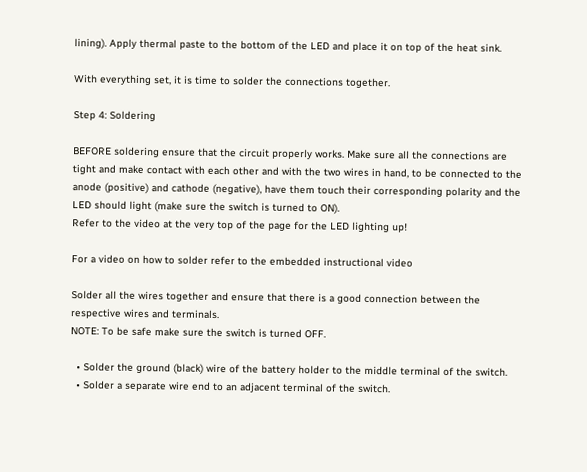lining). Apply thermal paste to the bottom of the LED and place it on top of the heat sink.

With everything set, it is time to solder the connections together.

Step 4: Soldering

BEFORE soldering ensure that the circuit properly works. Make sure all the connections are tight and make contact with each other and with the two wires in hand, to be connected to the anode (positive) and cathode (negative), have them touch their corresponding polarity and the LED should light (make sure the switch is turned to ON).
Refer to the video at the very top of the page for the LED lighting up!

For a video on how to solder refer to the embedded instructional video

Solder all the wires together and ensure that there is a good connection between the respective wires and terminals.
NOTE: To be safe make sure the switch is turned OFF.

  • Solder the ground (black) wire of the battery holder to the middle terminal of the switch.
  • Solder a separate wire end to an adjacent terminal of the switch.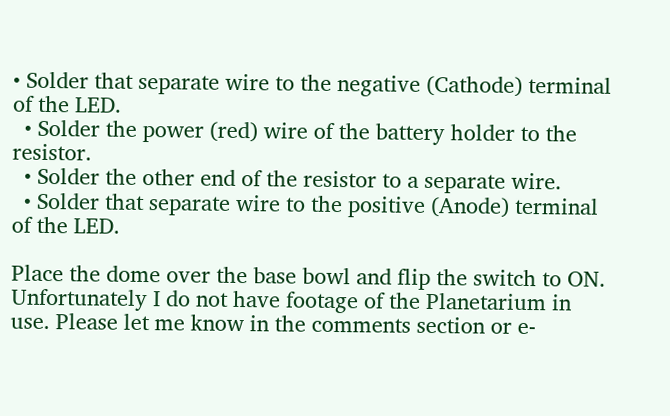• Solder that separate wire to the negative (Cathode) terminal of the LED.
  • Solder the power (red) wire of the battery holder to the resistor.
  • Solder the other end of the resistor to a separate wire.
  • Solder that separate wire to the positive (Anode) terminal of the LED.

Place the dome over the base bowl and flip the switch to ON. Unfortunately I do not have footage of the Planetarium in use. Please let me know in the comments section or e-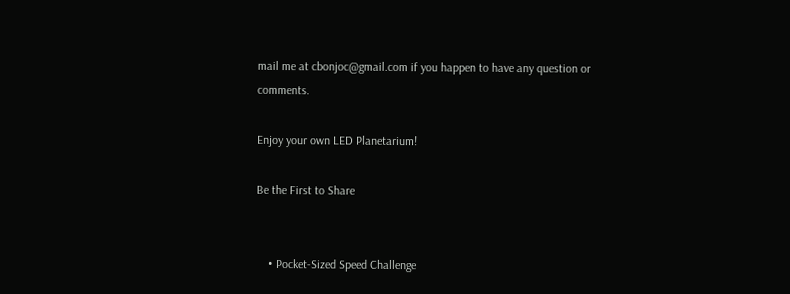mail me at cbonjoc@gmail.com if you happen to have any question or comments.

Enjoy your own LED Planetarium!

Be the First to Share


    • Pocket-Sized Speed Challenge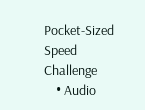Pocket-Sized Speed Challenge
    • Audio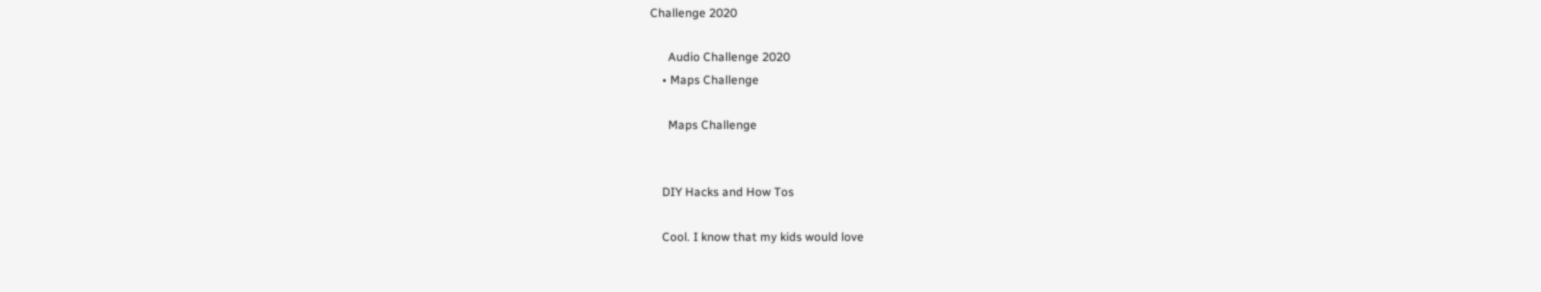Challenge 2020

      Audio Challenge 2020
    • Maps Challenge

      Maps Challenge


    DIY Hacks and How Tos

    Cool. I know that my kids would love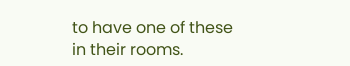to have one of these in their rooms.